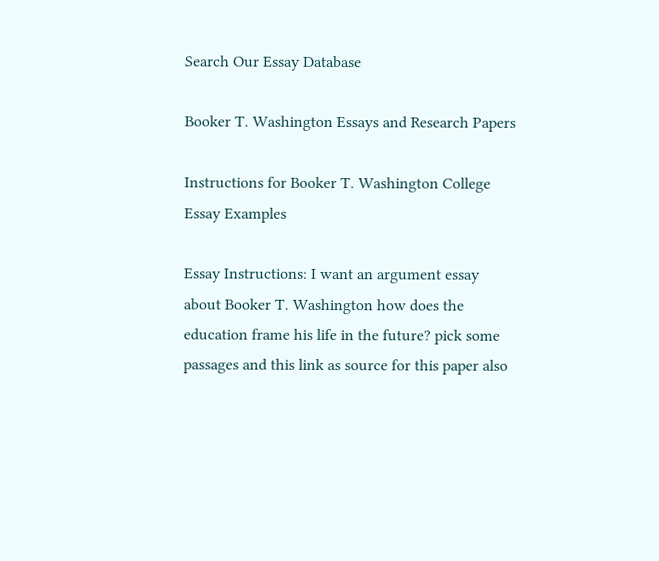Search Our Essay Database

Booker T. Washington Essays and Research Papers

Instructions for Booker T. Washington College Essay Examples

Essay Instructions: I want an argument essay about Booker T. Washington how does the education frame his life in the future? pick some passages and this link as source for this paper also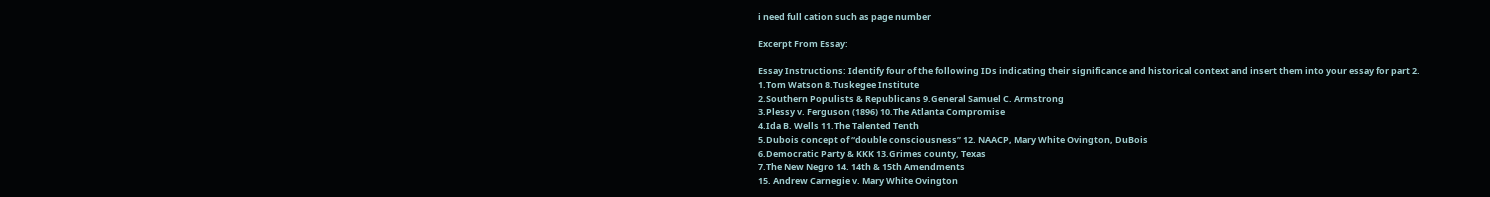i need full cation such as page number

Excerpt From Essay:

Essay Instructions: Identify four of the following IDs indicating their significance and historical context and insert them into your essay for part 2.
1.Tom Watson 8.Tuskegee Institute
2.Southern Populists & Republicans 9.General Samuel C. Armstrong
3.Plessy v. Ferguson (1896) 10.The Atlanta Compromise
4.Ida B. Wells 11.The Talented Tenth
5.Dubois concept of “double consciousness” 12. NAACP, Mary White Ovington, DuBois
6.Democratic Party & KKK 13.Grimes county, Texas
7.The New Negro 14. 14th & 15th Amendments
15. Andrew Carnegie v. Mary White Ovington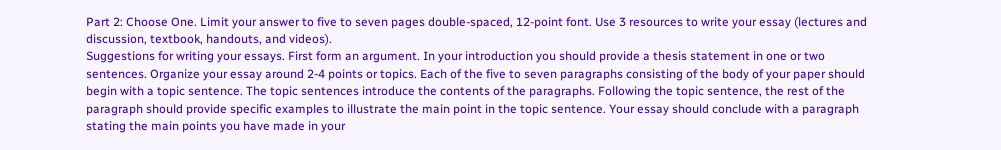Part 2: Choose One. Limit your answer to five to seven pages double-spaced, 12-point font. Use 3 resources to write your essay (lectures and discussion, textbook, handouts, and videos).
Suggestions for writing your essays. First form an argument. In your introduction you should provide a thesis statement in one or two sentences. Organize your essay around 2-4 points or topics. Each of the five to seven paragraphs consisting of the body of your paper should begin with a topic sentence. The topic sentences introduce the contents of the paragraphs. Following the topic sentence, the rest of the paragraph should provide specific examples to illustrate the main point in the topic sentence. Your essay should conclude with a paragraph stating the main points you have made in your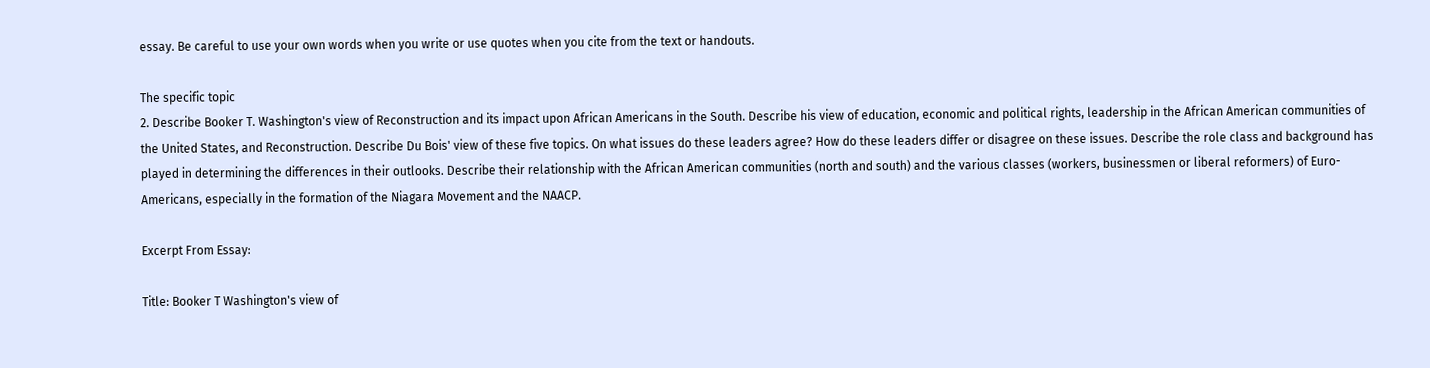essay. Be careful to use your own words when you write or use quotes when you cite from the text or handouts.

The specific topic
2. Describe Booker T. Washington's view of Reconstruction and its impact upon African Americans in the South. Describe his view of education, economic and political rights, leadership in the African American communities of the United States, and Reconstruction. Describe Du Bois' view of these five topics. On what issues do these leaders agree? How do these leaders differ or disagree on these issues. Describe the role class and background has played in determining the differences in their outlooks. Describe their relationship with the African American communities (north and south) and the various classes (workers, businessmen or liberal reformers) of Euro-Americans, especially in the formation of the Niagara Movement and the NAACP.

Excerpt From Essay:

Title: Booker T Washington's view of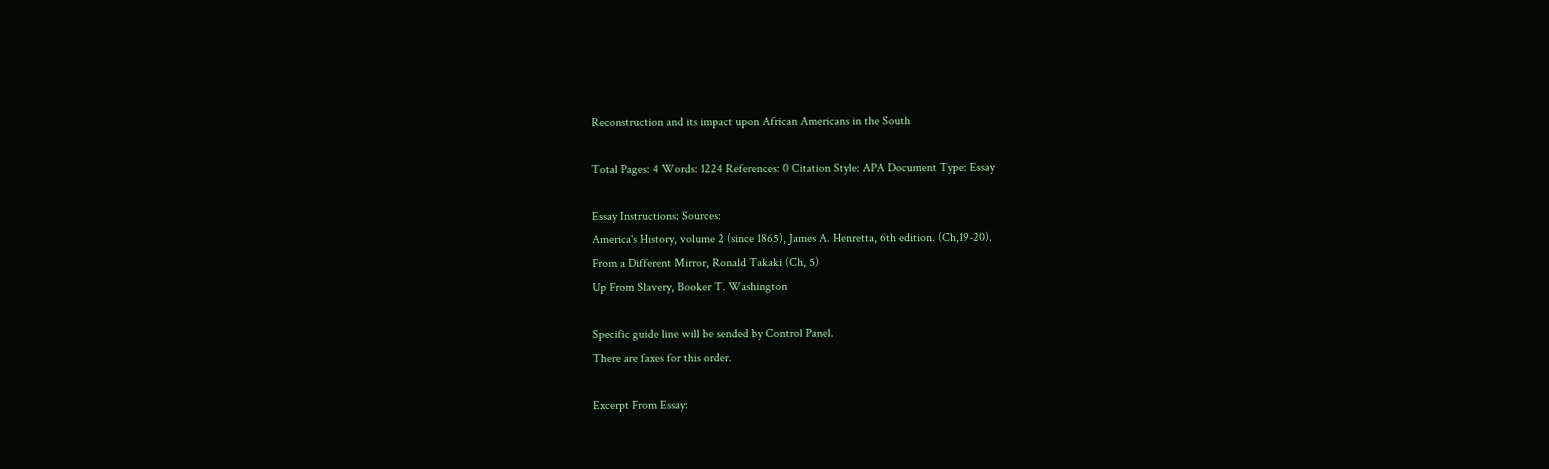Reconstruction and its impact upon African Americans in the South

Total Pages: 4 Words: 1224 References: 0 Citation Style: APA Document Type: Essay

Essay Instructions: Sources:
America's History, volume 2 (since 1865), James A. Henretta, 6th edition. (Ch,19-20).
From a Different Mirror, Ronald Takaki (Ch, 5)
Up From Slavery, Booker T. Washington

Specific guide line will be sended by Control Panel.
There are faxes for this order.

Excerpt From Essay: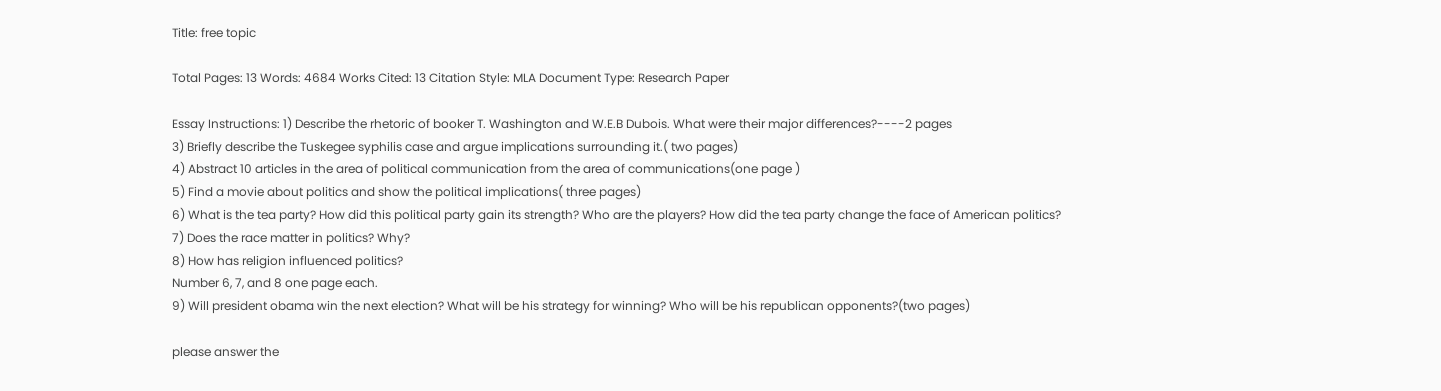Title: free topic

Total Pages: 13 Words: 4684 Works Cited: 13 Citation Style: MLA Document Type: Research Paper

Essay Instructions: 1) Describe the rhetoric of booker T. Washington and W.E.B Dubois. What were their major differences?----2 pages
3) Briefly describe the Tuskegee syphilis case and argue implications surrounding it.( two pages)
4) Abstract 10 articles in the area of political communication from the area of communications(one page )
5) Find a movie about politics and show the political implications( three pages)
6) What is the tea party? How did this political party gain its strength? Who are the players? How did the tea party change the face of American politics?
7) Does the race matter in politics? Why?
8) How has religion influenced politics?
Number 6, 7, and 8 one page each.
9) Will president obama win the next election? What will be his strategy for winning? Who will be his republican opponents?(two pages)

please answer the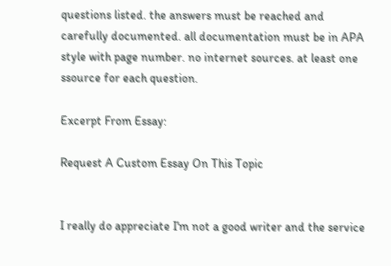questions listed. the answers must be reached and carefully documented. all documentation must be in APA style with page number. no internet sources. at least one ssource for each question.

Excerpt From Essay:

Request A Custom Essay On This Topic


I really do appreciate I'm not a good writer and the service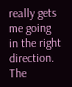really gets me going in the right direction. The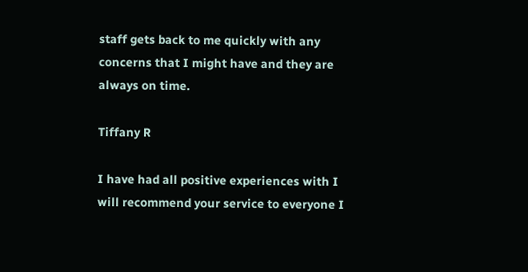staff gets back to me quickly with any concerns that I might have and they are always on time.

Tiffany R

I have had all positive experiences with I will recommend your service to everyone I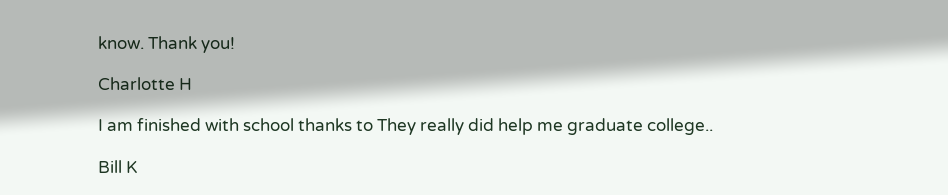know. Thank you!

Charlotte H

I am finished with school thanks to They really did help me graduate college..

Bill K